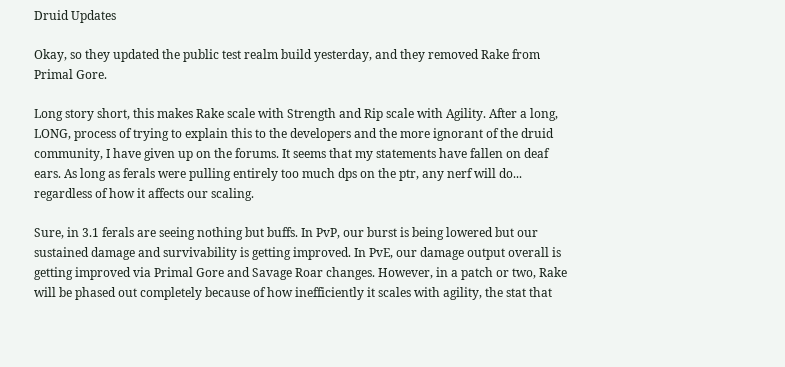Druid Updates

Okay, so they updated the public test realm build yesterday, and they removed Rake from Primal Gore.

Long story short, this makes Rake scale with Strength and Rip scale with Agility. After a long, LONG, process of trying to explain this to the developers and the more ignorant of the druid community, I have given up on the forums. It seems that my statements have fallen on deaf ears. As long as ferals were pulling entirely too much dps on the ptr, any nerf will do... regardless of how it affects our scaling.

Sure, in 3.1 ferals are seeing nothing but buffs. In PvP, our burst is being lowered but our sustained damage and survivability is getting improved. In PvE, our damage output overall is getting improved via Primal Gore and Savage Roar changes. However, in a patch or two, Rake will be phased out completely because of how inefficiently it scales with agility, the stat that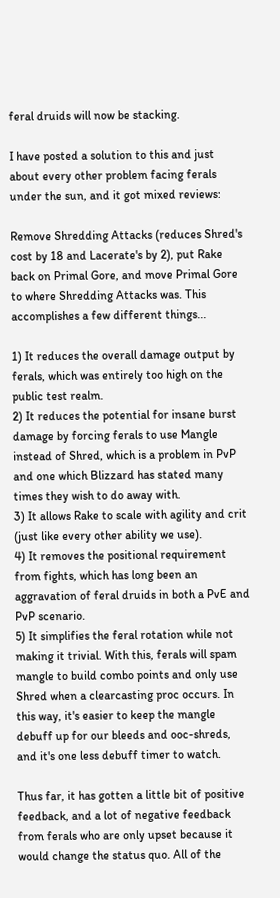feral druids will now be stacking.

I have posted a solution to this and just about every other problem facing ferals under the sun, and it got mixed reviews:

Remove Shredding Attacks (reduces Shred's cost by 18 and Lacerate's by 2), put Rake back on Primal Gore, and move Primal Gore to where Shredding Attacks was. This accomplishes a few different things...

1) It reduces the overall damage output by ferals, which was entirely too high on the public test realm.
2) It reduces the potential for insane burst damage by forcing ferals to use Mangle instead of Shred, which is a problem in PvP and one which Blizzard has stated many times they wish to do away with.
3) It allows Rake to scale with agility and crit (just like every other ability we use).
4) It removes the positional requirement from fights, which has long been an aggravation of feral druids in both a PvE and PvP scenario.
5) It simplifies the feral rotation while not making it trivial. With this, ferals will spam mangle to build combo points and only use Shred when a clearcasting proc occurs. In this way, it's easier to keep the mangle debuff up for our bleeds and ooc-shreds, and it's one less debuff timer to watch.

Thus far, it has gotten a little bit of positive feedback, and a lot of negative feedback from ferals who are only upset because it would change the status quo. All of the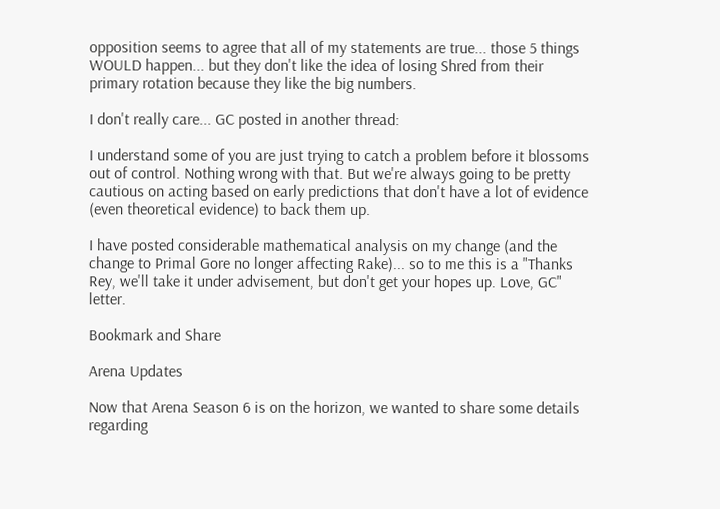opposition seems to agree that all of my statements are true... those 5 things WOULD happen... but they don't like the idea of losing Shred from their primary rotation because they like the big numbers.

I don't really care... GC posted in another thread:

I understand some of you are just trying to catch a problem before it blossoms out of control. Nothing wrong with that. But we're always going to be pretty cautious on acting based on early predictions that don't have a lot of evidence (even theoretical evidence) to back them up.

I have posted considerable mathematical analysis on my change (and the change to Primal Gore no longer affecting Rake)... so to me this is a "Thanks Rey, we'll take it under advisement, but don't get your hopes up. Love, GC" letter.

Bookmark and Share

Arena Updates

Now that Arena Season 6 is on the horizon, we wanted to share some details regarding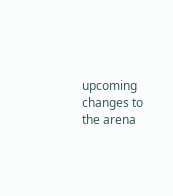upcoming changes to the arena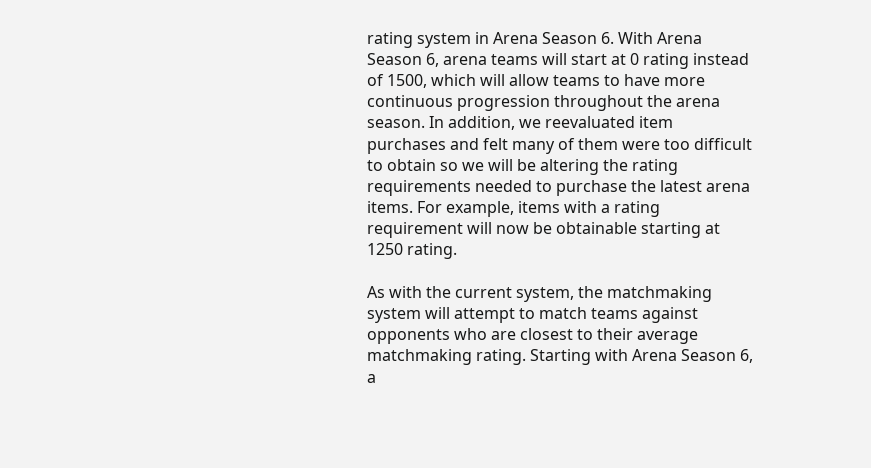rating system in Arena Season 6. With Arena Season 6, arena teams will start at 0 rating instead of 1500, which will allow teams to have more continuous progression throughout the arena season. In addition, we reevaluated item purchases and felt many of them were too difficult to obtain so we will be altering the rating requirements needed to purchase the latest arena items. For example, items with a rating requirement will now be obtainable starting at 1250 rating.

As with the current system, the matchmaking system will attempt to match teams against opponents who are closest to their average matchmaking rating. Starting with Arena Season 6, a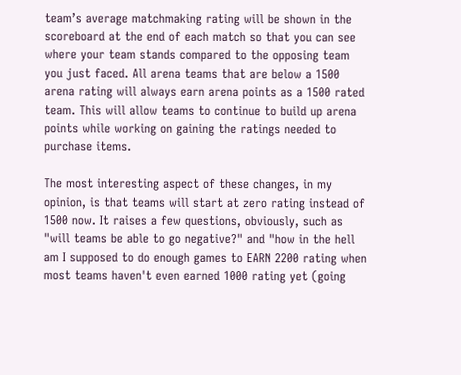team’s average matchmaking rating will be shown in the scoreboard at the end of each match so that you can see where your team stands compared to the opposing team you just faced. All arena teams that are below a 1500 arena rating will always earn arena points as a 1500 rated team. This will allow teams to continue to build up arena points while working on gaining the ratings needed to purchase items.

The most interesting aspect of these changes, in my opinion, is that teams will start at zero rating instead of 1500 now. It raises a few questions, obviously, such as "will teams be able to go negative?" and "how in the hell am I supposed to do enough games to EARN 2200 rating when most teams haven't even earned 1000 rating yet (going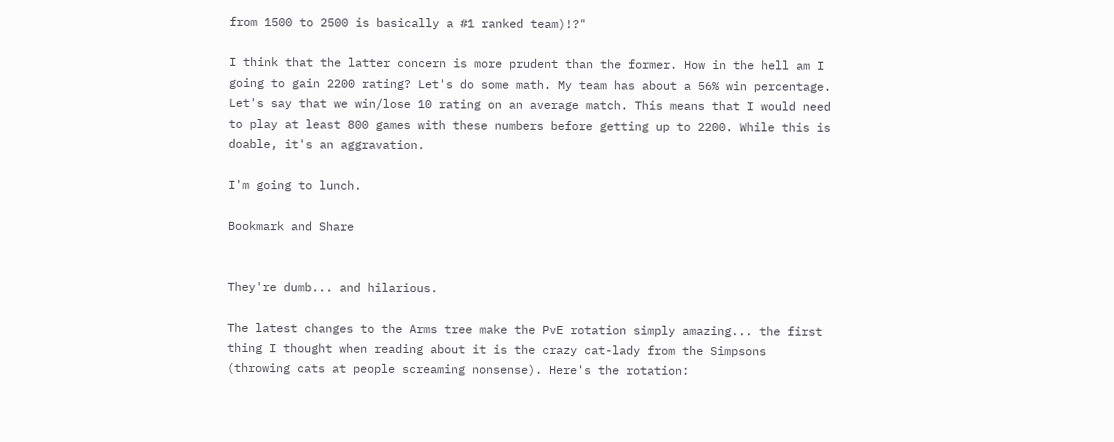from 1500 to 2500 is basically a #1 ranked team)!?"

I think that the latter concern is more prudent than the former. How in the hell am I going to gain 2200 rating? Let's do some math. My team has about a 56% win percentage. Let's say that we win/lose 10 rating on an average match. This means that I would need to play at least 800 games with these numbers before getting up to 2200. While this is doable, it's an aggravation.

I'm going to lunch.

Bookmark and Share


They're dumb... and hilarious.

The latest changes to the Arms tree make the PvE rotation simply amazing... the first thing I thought when reading about it is the crazy cat-lady from the Simpsons (throwing cats at people screaming nonsense). Here's the rotation: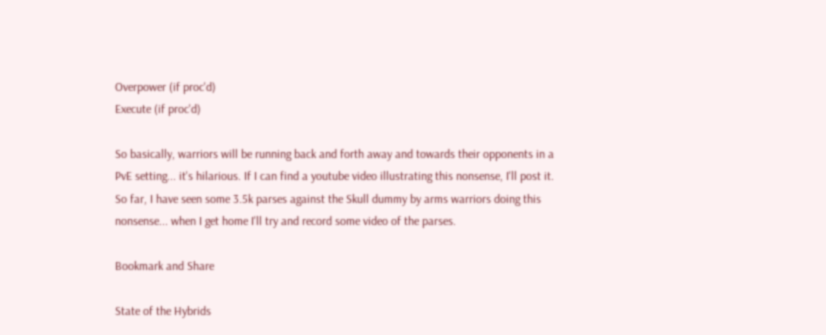Overpower (if proc'd)
Execute (if proc'd)

So basically, warriors will be running back and forth away and towards their opponents in a PvE setting... it's hilarious. If I can find a youtube video illustrating this nonsense, I'll post it. So far, I have seen some 3.5k parses against the Skull dummy by arms warriors doing this nonsense... when I get home I'll try and record some video of the parses.

Bookmark and Share

State of the Hybrids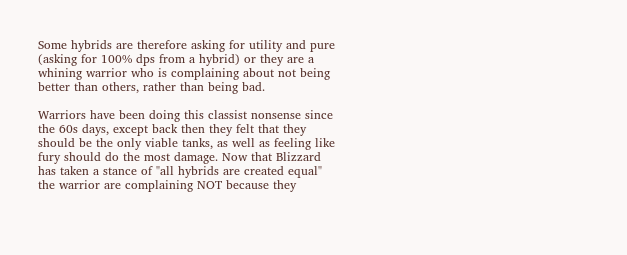Some hybrids are therefore asking for utility and pure (asking for 100% dps from a hybrid) or they are a whining warrior who is complaining about not being better than others, rather than being bad.

Warriors have been doing this classist nonsense since the 60s days, except back then they felt that they should be the only viable tanks, as well as feeling like fury should do the most damage. Now that Blizzard has taken a stance of "all hybrids are created equal" the warrior are complaining NOT because they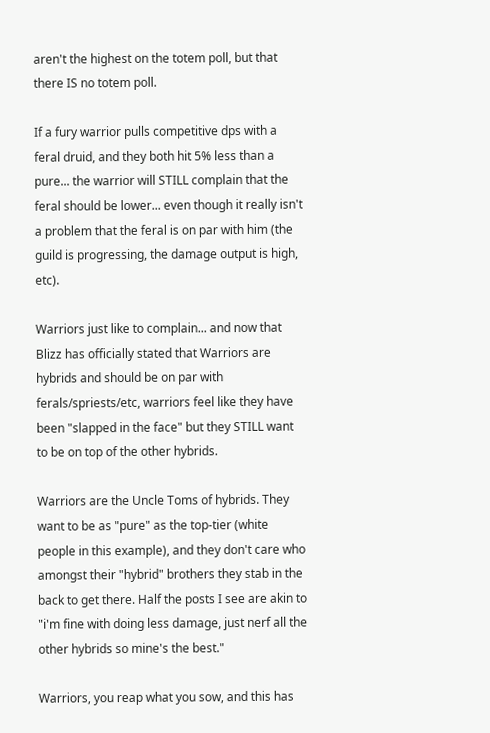aren't the highest on the totem poll, but that there IS no totem poll.

If a fury warrior pulls competitive dps with a feral druid, and they both hit 5% less than a pure... the warrior will STILL complain that the feral should be lower... even though it really isn't a problem that the feral is on par with him (the guild is progressing, the damage output is high, etc).

Warriors just like to complain... and now that Blizz has officially stated that Warriors are hybrids and should be on par with ferals/spriests/etc, warriors feel like they have been "slapped in the face" but they STILL want to be on top of the other hybrids.

Warriors are the Uncle Toms of hybrids. They want to be as "pure" as the top-tier (white people in this example), and they don't care who amongst their "hybrid" brothers they stab in the back to get there. Half the posts I see are akin to "i'm fine with doing less damage, just nerf all the other hybrids so mine's the best."

Warriors, you reap what you sow, and this has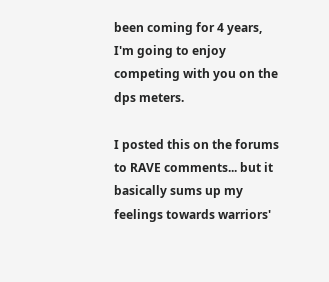been coming for 4 years, I'm going to enjoy competing with you on the dps meters.

I posted this on the forums to RAVE comments... but it basically sums up my feelings towards warriors'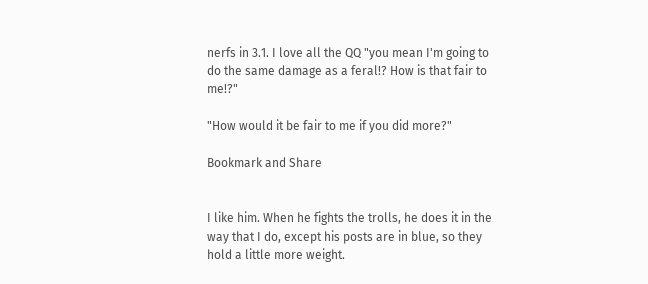nerfs in 3.1. I love all the QQ "you mean I'm going to do the same damage as a feral!? How is that fair to me!?"

"How would it be fair to me if you did more?"

Bookmark and Share


I like him. When he fights the trolls, he does it in the way that I do, except his posts are in blue, so they hold a little more weight.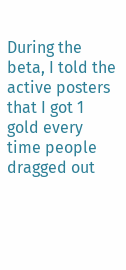During the beta, I told the active posters that I got 1 gold every time people dragged out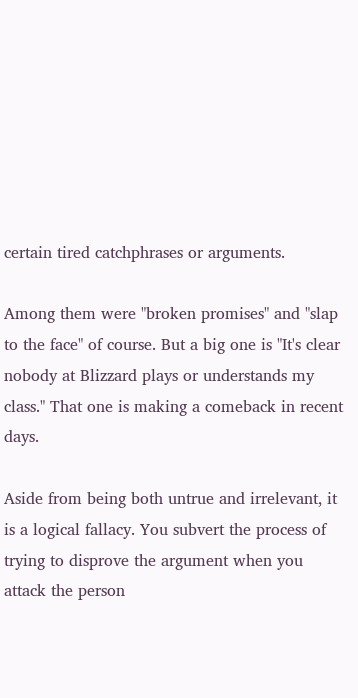certain tired catchphrases or arguments.

Among them were "broken promises" and "slap to the face" of course. But a big one is "It's clear nobody at Blizzard plays or understands my class." That one is making a comeback in recent days.

Aside from being both untrue and irrelevant, it is a logical fallacy. You subvert the process of trying to disprove the argument when you attack the person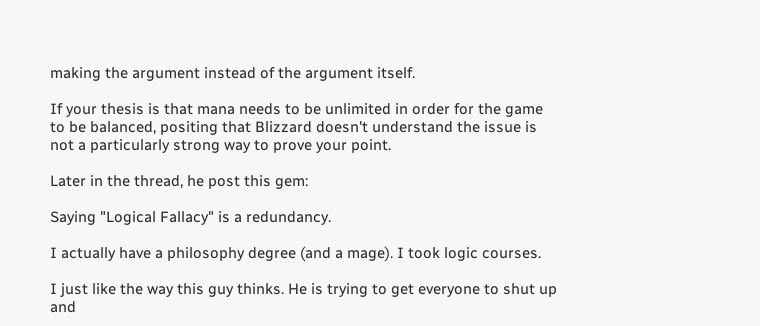making the argument instead of the argument itself.

If your thesis is that mana needs to be unlimited in order for the game to be balanced, positing that Blizzard doesn't understand the issue is not a particularly strong way to prove your point.

Later in the thread, he post this gem:

Saying "Logical Fallacy" is a redundancy.

I actually have a philosophy degree (and a mage). I took logic courses.

I just like the way this guy thinks. He is trying to get everyone to shut up and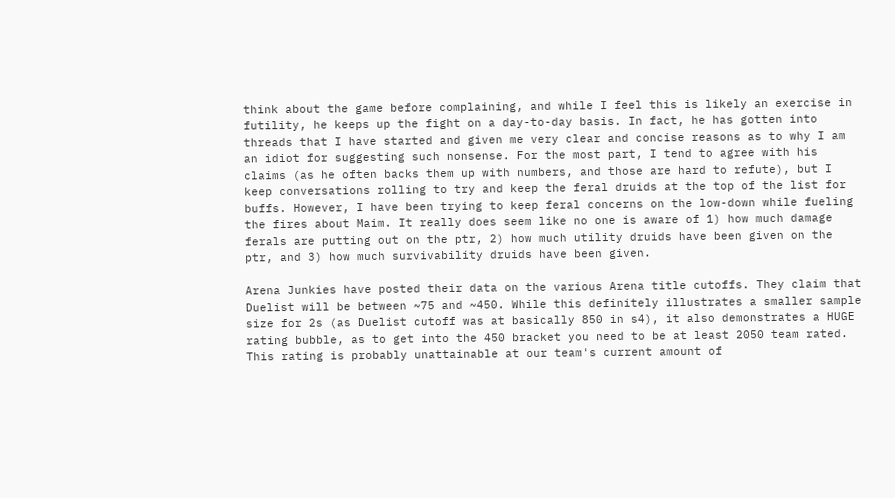think about the game before complaining, and while I feel this is likely an exercise in futility, he keeps up the fight on a day-to-day basis. In fact, he has gotten into threads that I have started and given me very clear and concise reasons as to why I am an idiot for suggesting such nonsense. For the most part, I tend to agree with his claims (as he often backs them up with numbers, and those are hard to refute), but I keep conversations rolling to try and keep the feral druids at the top of the list for buffs. However, I have been trying to keep feral concerns on the low-down while fueling the fires about Maim. It really does seem like no one is aware of 1) how much damage ferals are putting out on the ptr, 2) how much utility druids have been given on the ptr, and 3) how much survivability druids have been given.

Arena Junkies have posted their data on the various Arena title cutoffs. They claim that Duelist will be between ~75 and ~450. While this definitely illustrates a smaller sample size for 2s (as Duelist cutoff was at basically 850 in s4), it also demonstrates a HUGE rating bubble, as to get into the 450 bracket you need to be at least 2050 team rated. This rating is probably unattainable at our team's current amount of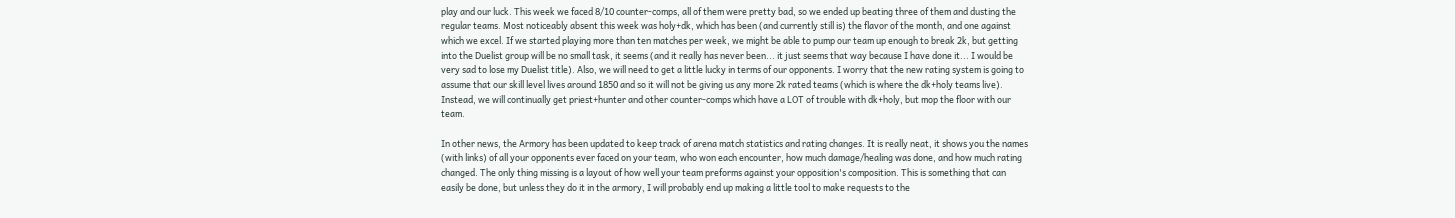play and our luck. This week we faced 8/10 counter-comps, all of them were pretty bad, so we ended up beating three of them and dusting the regular teams. Most noticeably absent this week was holy+dk, which has been (and currently still is) the flavor of the month, and one against which we excel. If we started playing more than ten matches per week, we might be able to pump our team up enough to break 2k, but getting into the Duelist group will be no small task, it seems (and it really has never been... it just seems that way because I have done it... I would be very sad to lose my Duelist title). Also, we will need to get a little lucky in terms of our opponents. I worry that the new rating system is going to assume that our skill level lives around 1850 and so it will not be giving us any more 2k rated teams (which is where the dk+holy teams live). Instead, we will continually get priest+hunter and other counter-comps which have a LOT of trouble with dk+holy, but mop the floor with our team.

In other news, the Armory has been updated to keep track of arena match statistics and rating changes. It is really neat, it shows you the names (with links) of all your opponents ever faced on your team, who won each encounter, how much damage/healing was done, and how much rating changed. The only thing missing is a layout of how well your team preforms against your opposition's composition. This is something that can easily be done, but unless they do it in the armory, I will probably end up making a little tool to make requests to the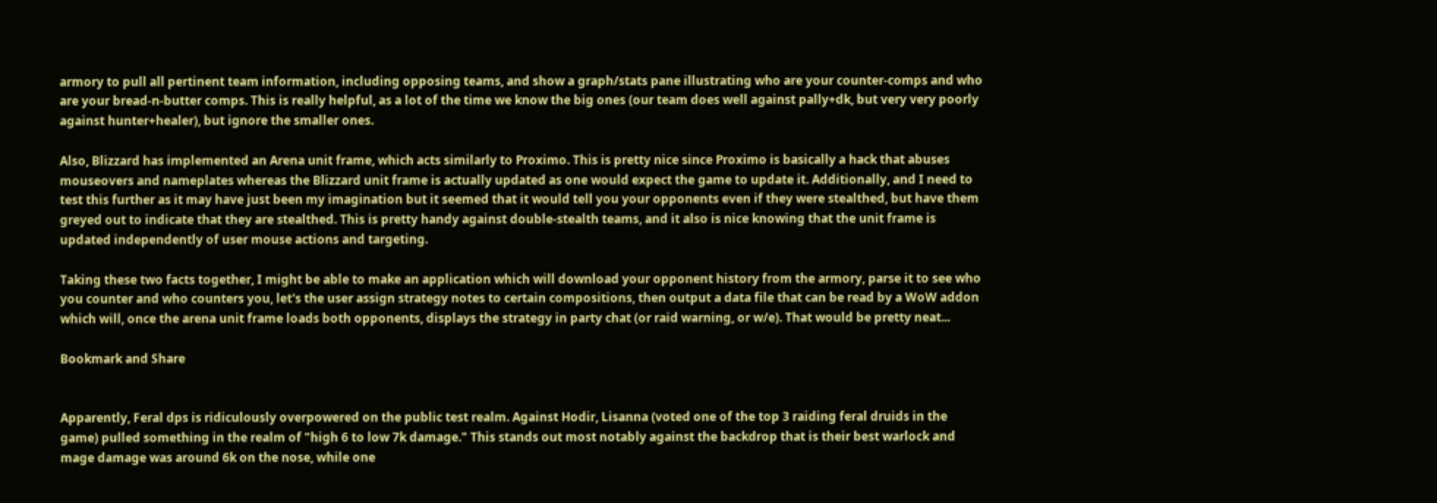armory to pull all pertinent team information, including opposing teams, and show a graph/stats pane illustrating who are your counter-comps and who are your bread-n-butter comps. This is really helpful, as a lot of the time we know the big ones (our team does well against pally+dk, but very very poorly against hunter+healer), but ignore the smaller ones.

Also, Blizzard has implemented an Arena unit frame, which acts similarly to Proximo. This is pretty nice since Proximo is basically a hack that abuses mouseovers and nameplates whereas the Blizzard unit frame is actually updated as one would expect the game to update it. Additionally, and I need to test this further as it may have just been my imagination but it seemed that it would tell you your opponents even if they were stealthed, but have them greyed out to indicate that they are stealthed. This is pretty handy against double-stealth teams, and it also is nice knowing that the unit frame is updated independently of user mouse actions and targeting.

Taking these two facts together, I might be able to make an application which will download your opponent history from the armory, parse it to see who you counter and who counters you, let's the user assign strategy notes to certain compositions, then output a data file that can be read by a WoW addon which will, once the arena unit frame loads both opponents, displays the strategy in party chat (or raid warning, or w/e). That would be pretty neat...

Bookmark and Share


Apparently, Feral dps is ridiculously overpowered on the public test realm. Against Hodir, Lisanna (voted one of the top 3 raiding feral druids in the game) pulled something in the realm of "high 6 to low 7k damage." This stands out most notably against the backdrop that is their best warlock and mage damage was around 6k on the nose, while one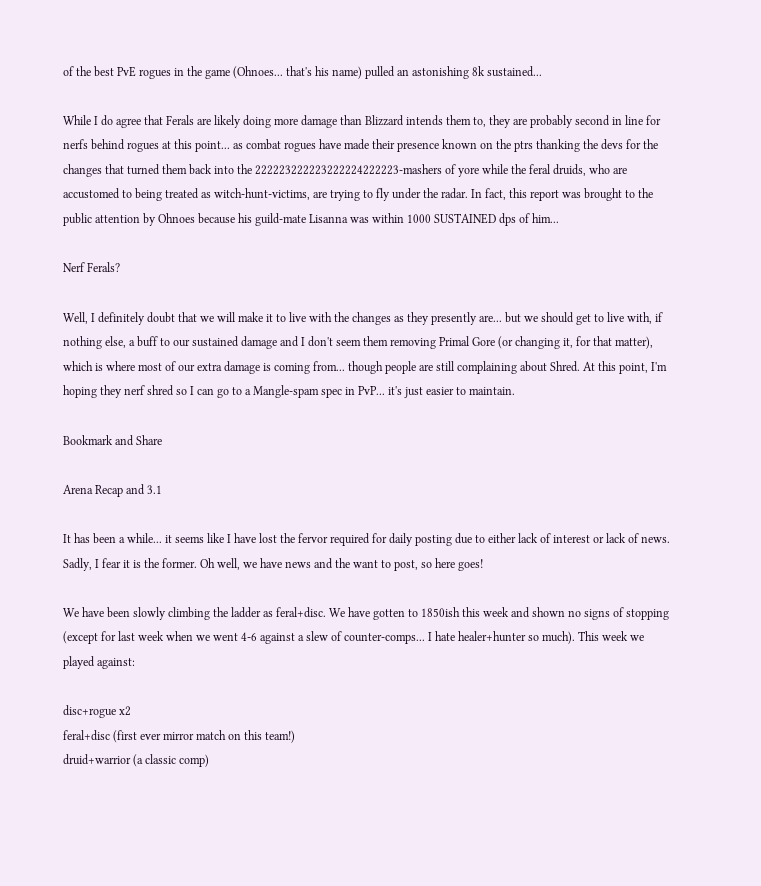of the best PvE rogues in the game (Ohnoes... that's his name) pulled an astonishing 8k sustained...

While I do agree that Ferals are likely doing more damage than Blizzard intends them to, they are probably second in line for nerfs behind rogues at this point... as combat rogues have made their presence known on the ptrs thanking the devs for the changes that turned them back into the 222223222223222224222223-mashers of yore while the feral druids, who are accustomed to being treated as witch-hunt-victims, are trying to fly under the radar. In fact, this report was brought to the public attention by Ohnoes because his guild-mate Lisanna was within 1000 SUSTAINED dps of him...

Nerf Ferals?

Well, I definitely doubt that we will make it to live with the changes as they presently are... but we should get to live with, if nothing else, a buff to our sustained damage and I don't seem them removing Primal Gore (or changing it, for that matter), which is where most of our extra damage is coming from... though people are still complaining about Shred. At this point, I'm hoping they nerf shred so I can go to a Mangle-spam spec in PvP... it's just easier to maintain.

Bookmark and Share

Arena Recap and 3.1

It has been a while... it seems like I have lost the fervor required for daily posting due to either lack of interest or lack of news. Sadly, I fear it is the former. Oh well, we have news and the want to post, so here goes!

We have been slowly climbing the ladder as feral+disc. We have gotten to 1850ish this week and shown no signs of stopping (except for last week when we went 4-6 against a slew of counter-comps... I hate healer+hunter so much). This week we played against:

disc+rogue x2
feral+disc (first ever mirror match on this team!)
druid+warrior (a classic comp)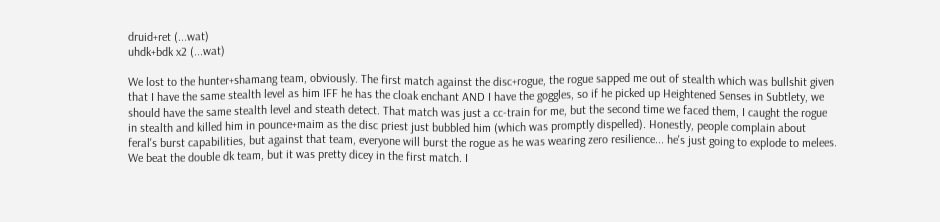druid+ret (...wat)
uhdk+bdk x2 (...wat)

We lost to the hunter+shamang team, obviously. The first match against the disc+rogue, the rogue sapped me out of stealth which was bullshit given that I have the same stealth level as him IFF he has the cloak enchant AND I have the goggles, so if he picked up Heightened Senses in Subtlety, we should have the same stealth level and steath detect. That match was just a cc-train for me, but the second time we faced them, I caught the rogue in stealth and killed him in pounce+maim as the disc priest just bubbled him (which was promptly dispelled). Honestly, people complain about feral's burst capabilities, but against that team, everyone will burst the rogue as he was wearing zero resilience... he's just going to explode to melees. We beat the double dk team, but it was pretty dicey in the first match. I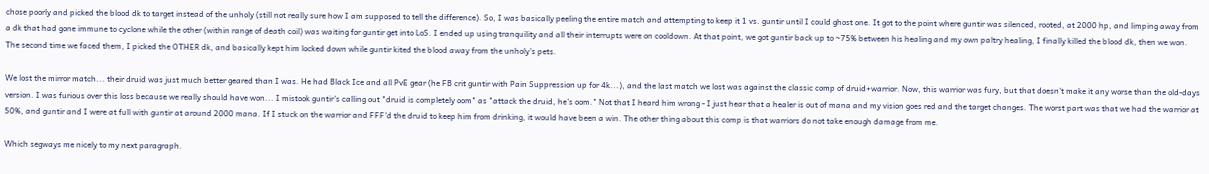chose poorly and picked the blood dk to target instead of the unholy (still not really sure how I am supposed to tell the difference). So, I was basically peeling the entire match and attempting to keep it 1 vs. guntir until I could ghost one. It got to the point where guntir was silenced, rooted, at 2000 hp, and limping away from a dk that had gone immune to cyclone while the other (within range of death coil) was waiting for guntir get into LoS. I ended up using tranquility and all their interrupts were on cooldown. At that point, we got guntir back up to ~75% between his healing and my own paltry healing, I finally killed the blood dk, then we won. The second time we faced them, I picked the OTHER dk, and basically kept him locked down while guntir kited the blood away from the unholy's pets.

We lost the mirror match... their druid was just much better geared than I was. He had Black Ice and all PvE gear (he FB crit guntir with Pain Suppression up for 4k...), and the last match we lost was against the classic comp of druid+warrior. Now, this warrior was fury, but that doesn't make it any worse than the old-days version. I was furious over this loss because we really should have won... I mistook guntir's calling out "druid is completely oom" as "attack the druid, he's oom." Not that I heard him wrong - I just hear that a healer is out of mana and my vision goes red and the target changes. The worst part was that we had the warrior at 50%, and guntir and I were at full with guntir at around 2000 mana. If I stuck on the warrior and FFF'd the druid to keep him from drinking, it would have been a win. The other thing about this comp is that warriors do not take enough damage from me.

Which segways me nicely to my next paragraph.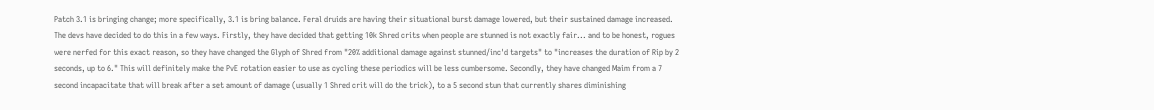Patch 3.1 is bringing change; more specifically, 3.1 is bring balance. Feral druids are having their situational burst damage lowered, but their sustained damage increased. The devs have decided to do this in a few ways. Firstly, they have decided that getting 10k Shred crits when people are stunned is not exactly fair... and to be honest, rogues were nerfed for this exact reason, so they have changed the Glyph of Shred from "20% additional damage against stunned/inc'd targets" to "increases the duration of Rip by 2 seconds, up to 6." This will definitely make the PvE rotation easier to use as cycling these periodics will be less cumbersome. Secondly, they have changed Maim from a 7 second incapacitate that will break after a set amount of damage (usually 1 Shred crit will do the trick), to a 5 second stun that currently shares diminishing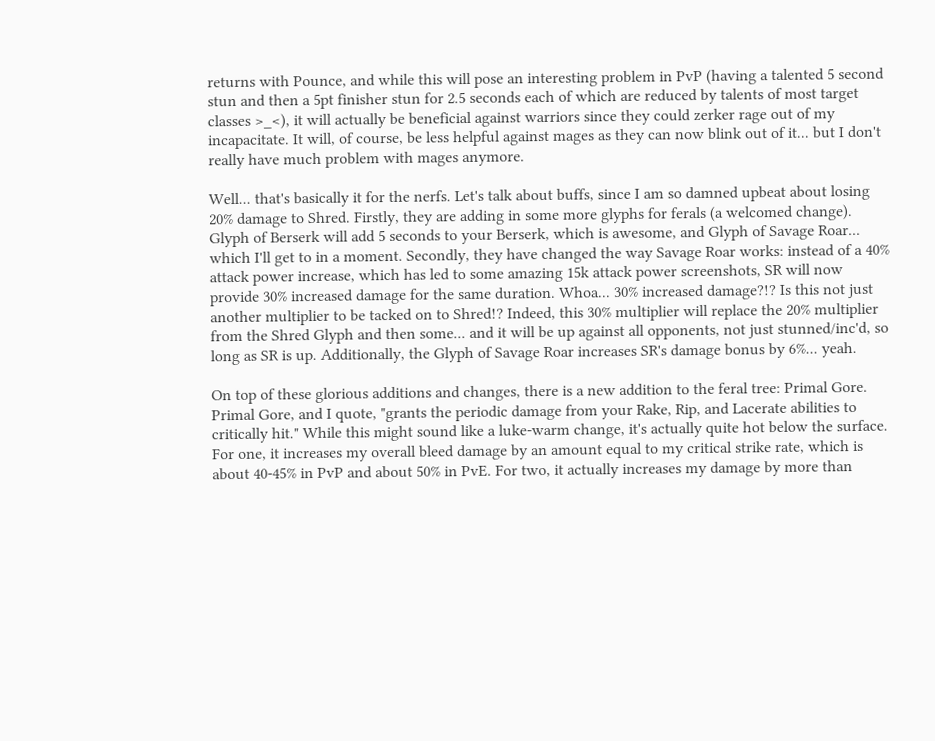returns with Pounce, and while this will pose an interesting problem in PvP (having a talented 5 second stun and then a 5pt finisher stun for 2.5 seconds each of which are reduced by talents of most target classes >_<), it will actually be beneficial against warriors since they could zerker rage out of my incapacitate. It will, of course, be less helpful against mages as they can now blink out of it... but I don't really have much problem with mages anymore.

Well... that's basically it for the nerfs. Let's talk about buffs, since I am so damned upbeat about losing 20% damage to Shred. Firstly, they are adding in some more glyphs for ferals (a welcomed change). Glyph of Berserk will add 5 seconds to your Berserk, which is awesome, and Glyph of Savage Roar... which I'll get to in a moment. Secondly, they have changed the way Savage Roar works: instead of a 40% attack power increase, which has led to some amazing 15k attack power screenshots, SR will now provide 30% increased damage for the same duration. Whoa... 30% increased damage?!? Is this not just another multiplier to be tacked on to Shred!? Indeed, this 30% multiplier will replace the 20% multiplier from the Shred Glyph and then some... and it will be up against all opponents, not just stunned/inc'd, so long as SR is up. Additionally, the Glyph of Savage Roar increases SR's damage bonus by 6%... yeah.

On top of these glorious additions and changes, there is a new addition to the feral tree: Primal Gore. Primal Gore, and I quote, "grants the periodic damage from your Rake, Rip, and Lacerate abilities to critically hit." While this might sound like a luke-warm change, it's actually quite hot below the surface. For one, it increases my overall bleed damage by an amount equal to my critical strike rate, which is about 40-45% in PvP and about 50% in PvE. For two, it actually increases my damage by more than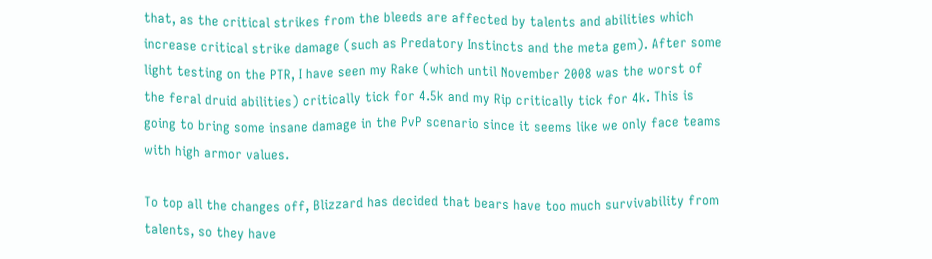that, as the critical strikes from the bleeds are affected by talents and abilities which increase critical strike damage (such as Predatory Instincts and the meta gem). After some light testing on the PTR, I have seen my Rake (which until November 2008 was the worst of the feral druid abilities) critically tick for 4.5k and my Rip critically tick for 4k. This is going to bring some insane damage in the PvP scenario since it seems like we only face teams with high armor values.

To top all the changes off, Blizzard has decided that bears have too much survivability from talents, so they have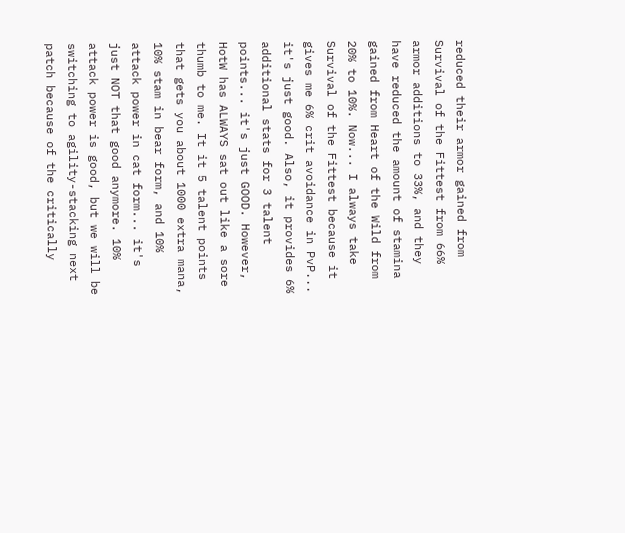reduced their armor gained from Survival of the Fittest from 66% armor additions to 33%, and they have reduced the amount of stamina gained from Heart of the Wild from 20% to 10%. Now... I always take Survival of the Fittest because it gives me 6% crit avoidance in PvP... it's just good. Also, it provides 6% additional stats for 3 talent points... it's just GOOD. However, HotW has ALWAYS sat out like a sore thumb to me. It it 5 talent points that gets you about 1000 extra mana, 10% stam in bear form, and 10% attack power in cat form... it's just NOT that good anymore. 10% attack power is good, but we will be switching to agility-stacking next patch because of the critically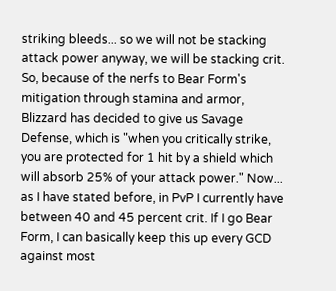striking bleeds... so we will not be stacking attack power anyway, we will be stacking crit. So, because of the nerfs to Bear Form's mitigation through stamina and armor, Blizzard has decided to give us Savage Defense, which is "when you critically strike, you are protected for 1 hit by a shield which will absorb 25% of your attack power." Now... as I have stated before, in PvP I currently have between 40 and 45 percent crit. If I go Bear Form, I can basically keep this up every GCD against most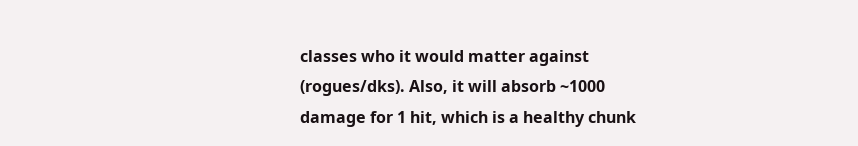classes who it would matter against (rogues/dks). Also, it will absorb ~1000 damage for 1 hit, which is a healthy chunk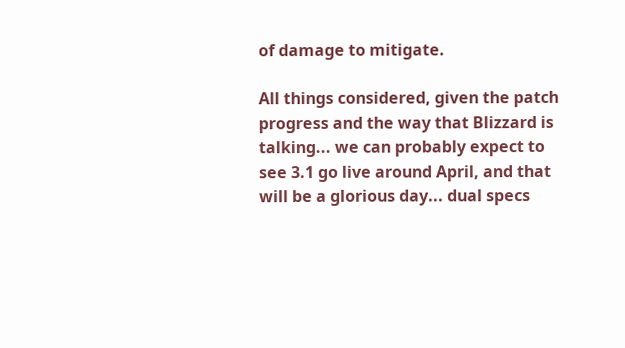of damage to mitigate.

All things considered, given the patch progress and the way that Blizzard is talking... we can probably expect to see 3.1 go live around April, and that will be a glorious day... dual specs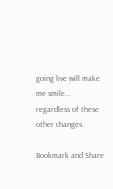going live will make me smile... regardless of these other changes.

Bookmark and Share